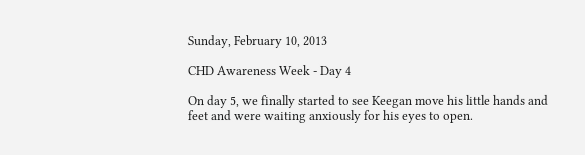Sunday, February 10, 2013

CHD Awareness Week - Day 4

On day 5, we finally started to see Keegan move his little hands and feet and were waiting anxiously for his eyes to open.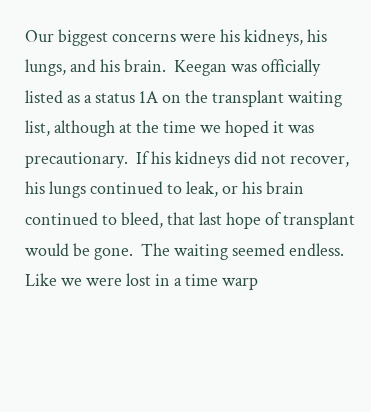Our biggest concerns were his kidneys, his lungs, and his brain.  Keegan was officially listed as a status 1A on the transplant waiting list, although at the time we hoped it was precautionary.  If his kidneys did not recover, his lungs continued to leak, or his brain continued to bleed, that last hope of transplant would be gone.  The waiting seemed endless.  Like we were lost in a time warp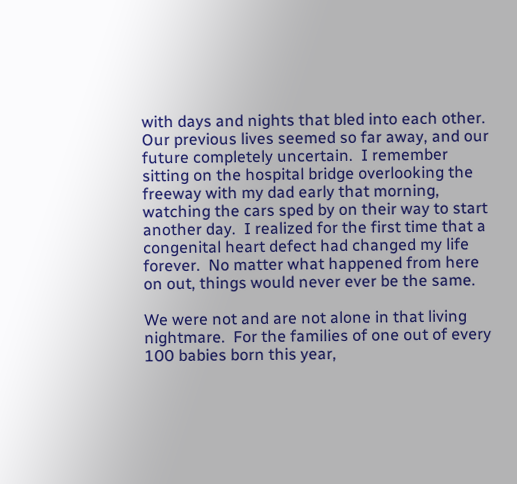with days and nights that bled into each other.  Our previous lives seemed so far away, and our future completely uncertain.  I remember sitting on the hospital bridge overlooking the freeway with my dad early that morning, watching the cars sped by on their way to start another day.  I realized for the first time that a congenital heart defect had changed my life forever.  No matter what happened from here on out, things would never ever be the same.

We were not and are not alone in that living nightmare.  For the families of one out of every 100 babies born this year,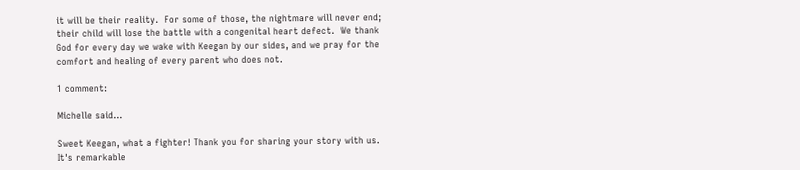it will be their reality.  For some of those, the nightmare will never end; their child will lose the battle with a congenital heart defect.  We thank God for every day we wake with Keegan by our sides, and we pray for the comfort and healing of every parent who does not.

1 comment:

Michelle said...

Sweet Keegan, what a fighter! Thank you for sharing your story with us. It's remarkable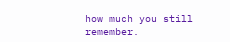how much you still remember.